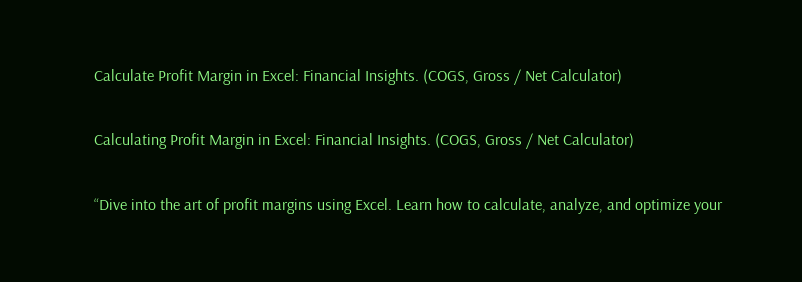Calculate Profit Margin in Excel: Financial Insights. (COGS, Gross / Net Calculator)

Calculating Profit Margin in Excel: Financial Insights. (COGS, Gross / Net Calculator)

“Dive into the art of profit margins using Excel. Learn how to calculate, analyze, and optimize your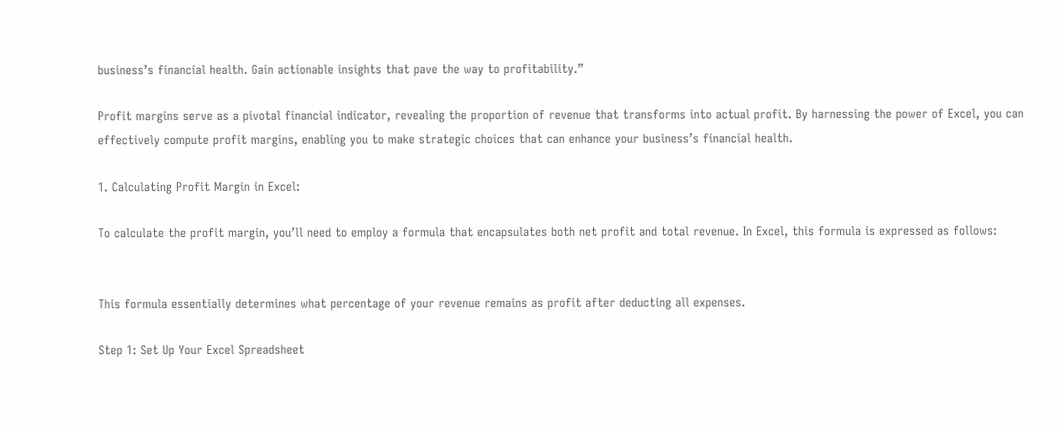business’s financial health. Gain actionable insights that pave the way to profitability.”

Profit margins serve as a pivotal financial indicator, revealing the proportion of revenue that transforms into actual profit. By harnessing the power of Excel, you can effectively compute profit margins, enabling you to make strategic choices that can enhance your business’s financial health.

1. Calculating Profit Margin in Excel:

To calculate the profit margin, you’ll need to employ a formula that encapsulates both net profit and total revenue. In Excel, this formula is expressed as follows:


This formula essentially determines what percentage of your revenue remains as profit after deducting all expenses.

Step 1: Set Up Your Excel Spreadsheet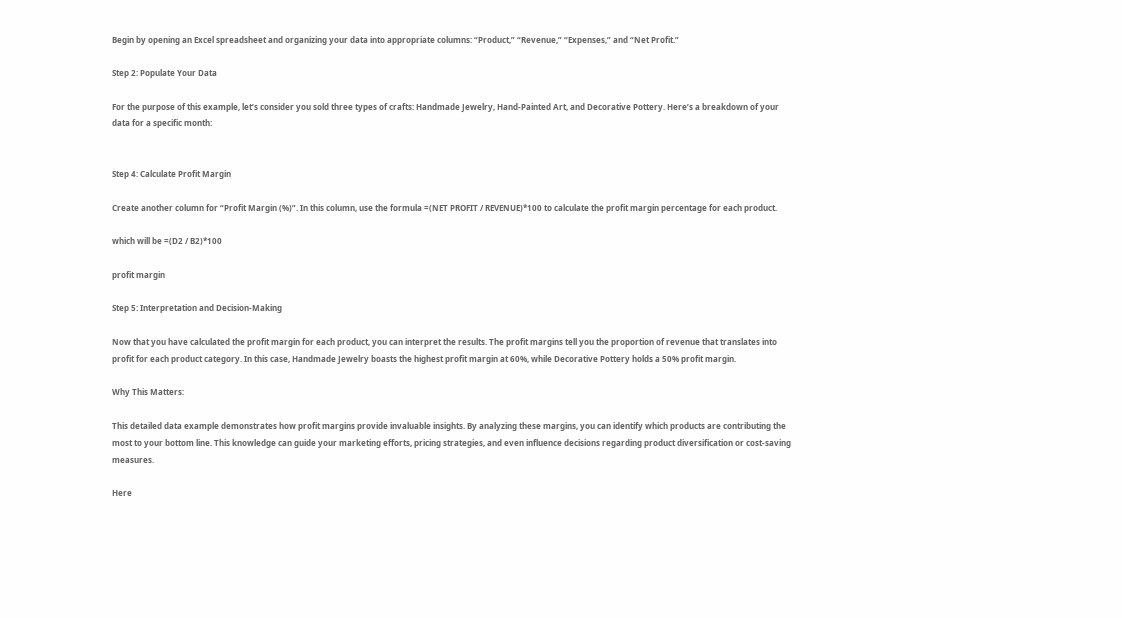Begin by opening an Excel spreadsheet and organizing your data into appropriate columns: “Product,” “Revenue,” “Expenses,” and “Net Profit.”

Step 2: Populate Your Data

For the purpose of this example, let’s consider you sold three types of crafts: Handmade Jewelry, Hand-Painted Art, and Decorative Pottery. Here’s a breakdown of your data for a specific month:


Step 4: Calculate Profit Margin

Create another column for “Profit Margin (%)”. In this column, use the formula =(NET PROFIT / REVENUE)*100 to calculate the profit margin percentage for each product.

which will be =(D2 / B2)*100

profit margin

Step 5: Interpretation and Decision-Making

Now that you have calculated the profit margin for each product, you can interpret the results. The profit margins tell you the proportion of revenue that translates into profit for each product category. In this case, Handmade Jewelry boasts the highest profit margin at 60%, while Decorative Pottery holds a 50% profit margin.

Why This Matters:

This detailed data example demonstrates how profit margins provide invaluable insights. By analyzing these margins, you can identify which products are contributing the most to your bottom line. This knowledge can guide your marketing efforts, pricing strategies, and even influence decisions regarding product diversification or cost-saving measures.

Here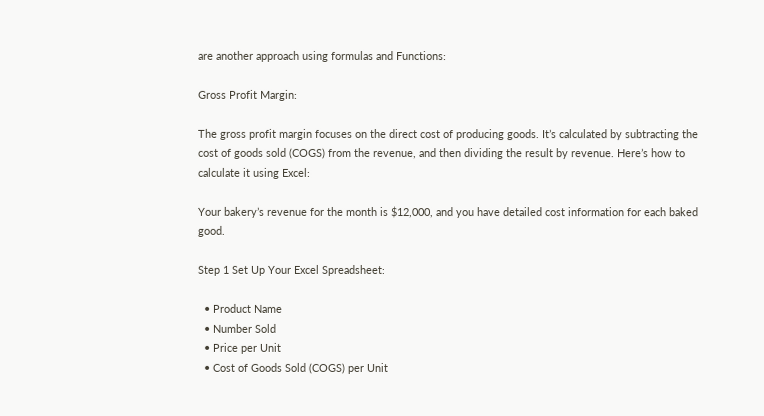are another approach using formulas and Functions:

Gross Profit Margin:

The gross profit margin focuses on the direct cost of producing goods. It’s calculated by subtracting the cost of goods sold (COGS) from the revenue, and then dividing the result by revenue. Here’s how to calculate it using Excel:

Your bakery’s revenue for the month is $12,000, and you have detailed cost information for each baked good.

Step 1 Set Up Your Excel Spreadsheet:

  • Product Name
  • Number Sold
  • Price per Unit
  • Cost of Goods Sold (COGS) per Unit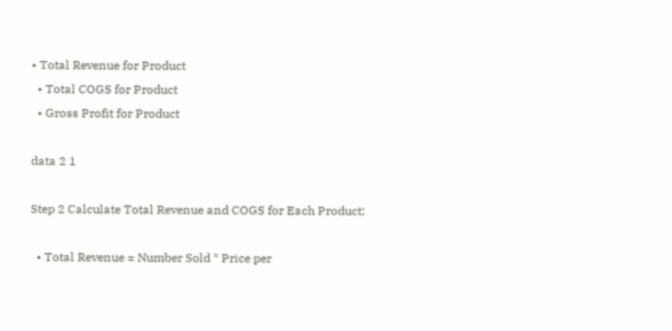• Total Revenue for Product
  • Total COGS for Product
  • Gross Profit for Product

data 2 1

Step 2 Calculate Total Revenue and COGS for Each Product:

  • Total Revenue = Number Sold * Price per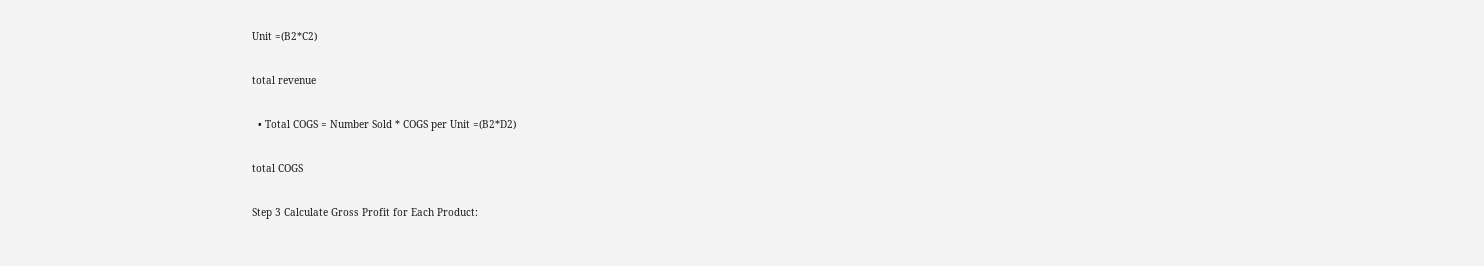Unit =(B2*C2)

total revenue

  • Total COGS = Number Sold * COGS per Unit =(B2*D2)

total COGS

Step 3 Calculate Gross Profit for Each Product: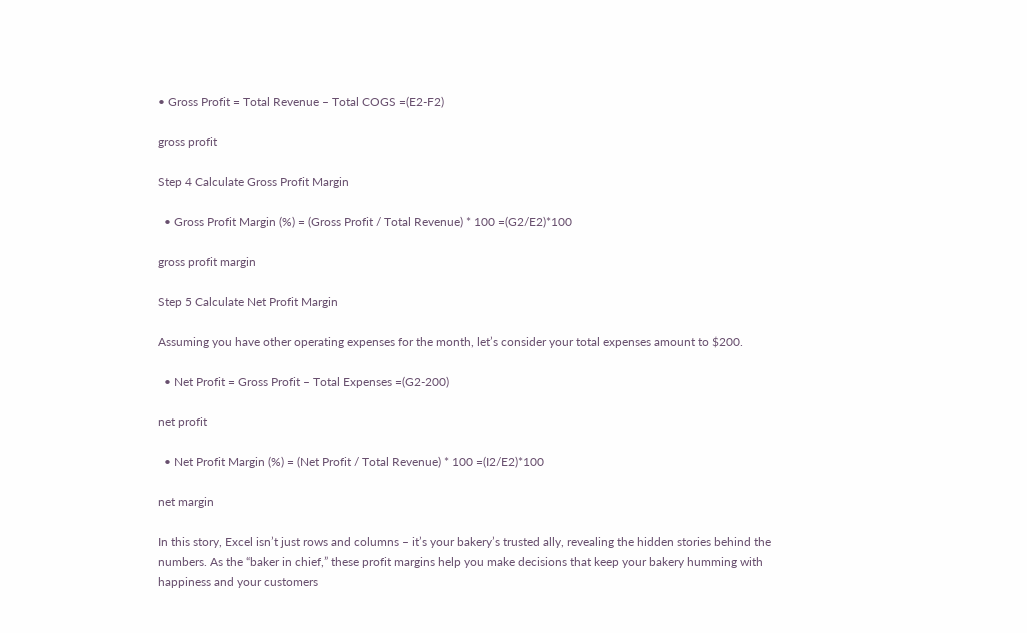• Gross Profit = Total Revenue – Total COGS =(E2-F2)

gross profit

Step 4 Calculate Gross Profit Margin

  • Gross Profit Margin (%) = (Gross Profit / Total Revenue) * 100 =(G2/E2)*100

gross profit margin

Step 5 Calculate Net Profit Margin

Assuming you have other operating expenses for the month, let’s consider your total expenses amount to $200.

  • Net Profit = Gross Profit – Total Expenses =(G2-200)

net profit

  • Net Profit Margin (%) = (Net Profit / Total Revenue) * 100 =(I2/E2)*100

net margin

In this story, Excel isn’t just rows and columns – it’s your bakery’s trusted ally, revealing the hidden stories behind the numbers. As the “baker in chief,” these profit margins help you make decisions that keep your bakery humming with happiness and your customers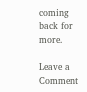coming back for more.

Leave a Comment